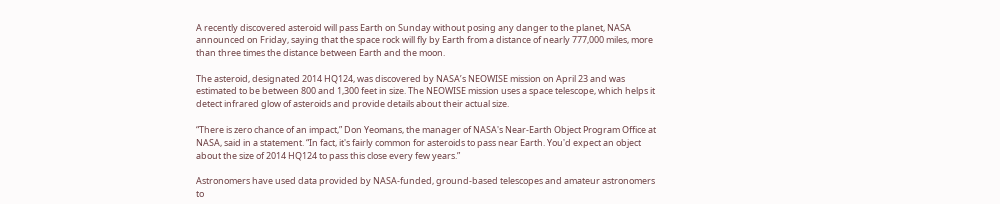A recently discovered asteroid will pass Earth on Sunday without posing any danger to the planet, NASA announced on Friday, saying that the space rock will fly by Earth from a distance of nearly 777,000 miles, more than three times the distance between Earth and the moon.

The asteroid, designated 2014 HQ124, was discovered by NASA’s NEOWISE mission on April 23 and was estimated to be between 800 and 1,300 feet in size. The NEOWISE mission uses a space telescope, which helps it detect infrared glow of asteroids and provide details about their actual size.

“There is zero chance of an impact,” Don Yeomans, the manager of NASA's Near-Earth Object Program Office at NASA, said in a statement. “In fact, it's fairly common for asteroids to pass near Earth. You'd expect an object about the size of 2014 HQ124 to pass this close every few years.”

Astronomers have used data provided by NASA-funded, ground-based telescopes and amateur astronomers to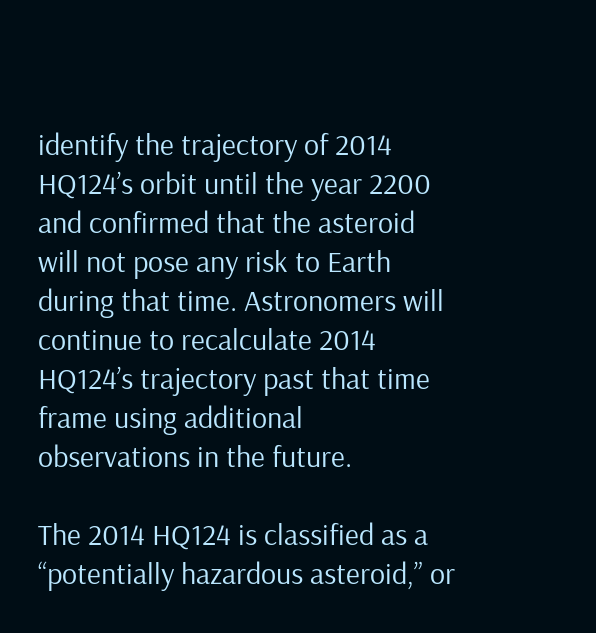identify the trajectory of 2014 HQ124’s orbit until the year 2200 and confirmed that the asteroid will not pose any risk to Earth during that time. Astronomers will continue to recalculate 2014 HQ124’s trajectory past that time frame using additional observations in the future.

The 2014 HQ124 is classified as a “potentially hazardous asteroid,” or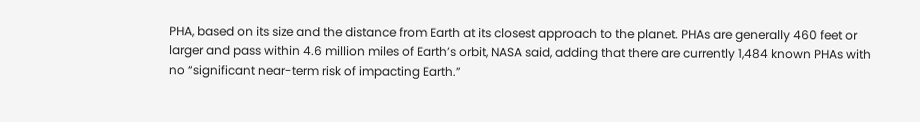PHA, based on its size and the distance from Earth at its closest approach to the planet. PHAs are generally 460 feet or larger and pass within 4.6 million miles of Earth’s orbit, NASA said, adding that there are currently 1,484 known PHAs with no “significant near-term risk of impacting Earth.”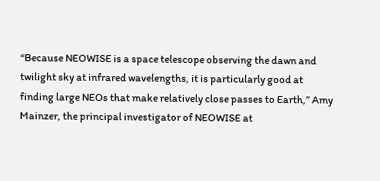“Because NEOWISE is a space telescope observing the dawn and twilight sky at infrared wavelengths, it is particularly good at finding large NEOs that make relatively close passes to Earth,” Amy Mainzer, the principal investigator of NEOWISE at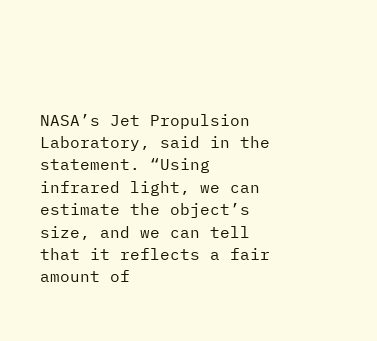NASA’s Jet Propulsion Laboratory, said in the statement. “Using infrared light, we can estimate the object’s size, and we can tell that it reflects a fair amount of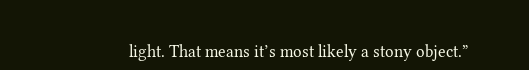light. That means it’s most likely a stony object.”